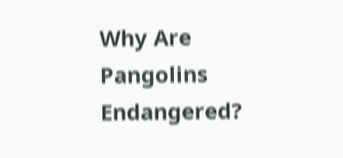Why Are Pangolins Endangered?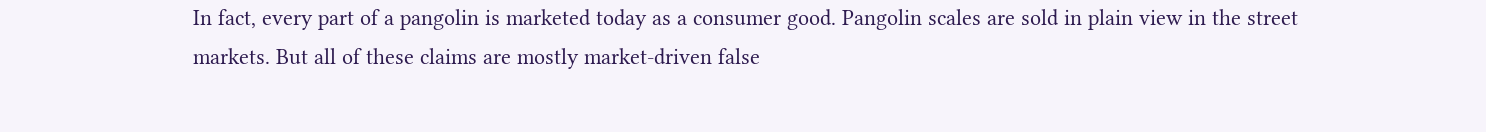In fact, every part of a pangolin is marketed today as a consumer good. Pangolin scales are sold in plain view in the street markets. But all of these claims are mostly market-driven false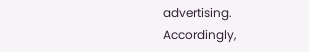advertising. Accordingly,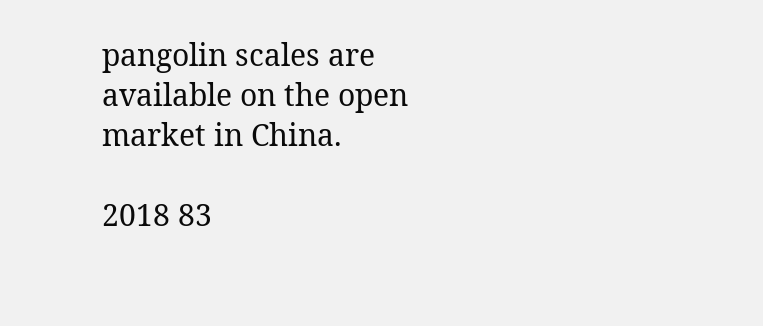pangolin scales are available on the open market in China.

2018 83